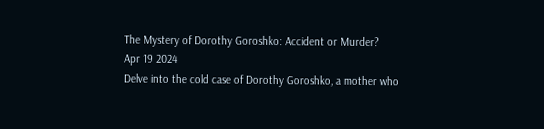The Mystery of Dorothy Goroshko: Accident or Murder?
Apr 19 2024
Delve into the cold case of Dorothy Goroshko, a mother who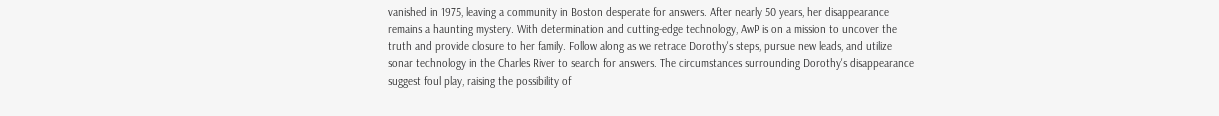vanished in 1975, leaving a community in Boston desperate for answers. After nearly 50 years, her disappearance remains a haunting mystery. With determination and cutting-edge technology, AwP is on a mission to uncover the truth and provide closure to her family. Follow along as we retrace Dorothy's steps, pursue new leads, and utilize sonar technology in the Charles River to search for answers. The circumstances surrounding Dorothy's disappearance suggest foul play, raising the possibility of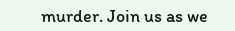murder. Join us as we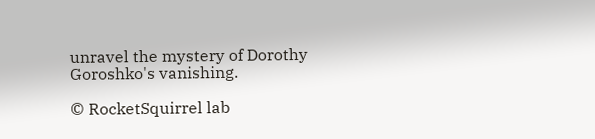unravel the mystery of Dorothy Goroshko's vanishing.

© RocketSquirrel lab